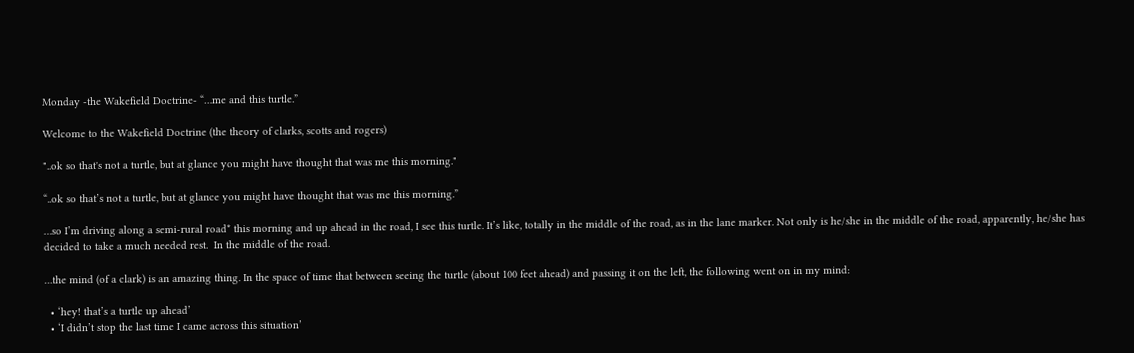Monday -the Wakefield Doctrine- “…me and this turtle.”

Welcome to the Wakefield Doctrine (the theory of clarks, scotts and rogers)

"..ok so that's not a turtle, but at glance you might have thought that was me this morning."

“..ok so that’s not a turtle, but at glance you might have thought that was me this morning.”

…so I’m driving along a semi-rural road* this morning and up ahead in the road, I see this turtle. It’s like, totally in the middle of the road, as in the lane marker. Not only is he/she in the middle of the road, apparently, he/she has decided to take a much needed rest.  In the middle of the road.

…the mind (of a clark) is an amazing thing. In the space of time that between seeing the turtle (about 100 feet ahead) and passing it on the left, the following went on in my mind:

  • ‘hey! that’s a turtle up ahead’
  • ‘I didn’t stop the last time I came across this situation’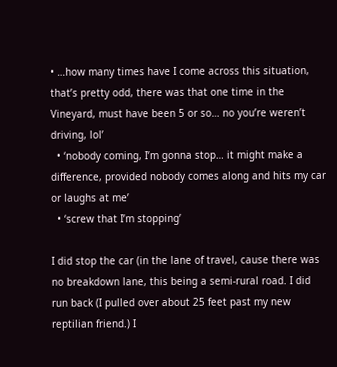• …how many times have I come across this situation, that’s pretty odd, there was that one time in the Vineyard, must have been 5 or so… no you’re weren’t driving, lol’
  • ‘nobody coming, I’m gonna stop… it might make a difference, provided nobody comes along and hits my car or laughs at me’
  • ‘screw that I’m stopping’

I did stop the car (in the lane of travel, cause there was no breakdown lane, this being a semi-rural road. I did run back (I pulled over about 25 feet past my new reptilian friend.) I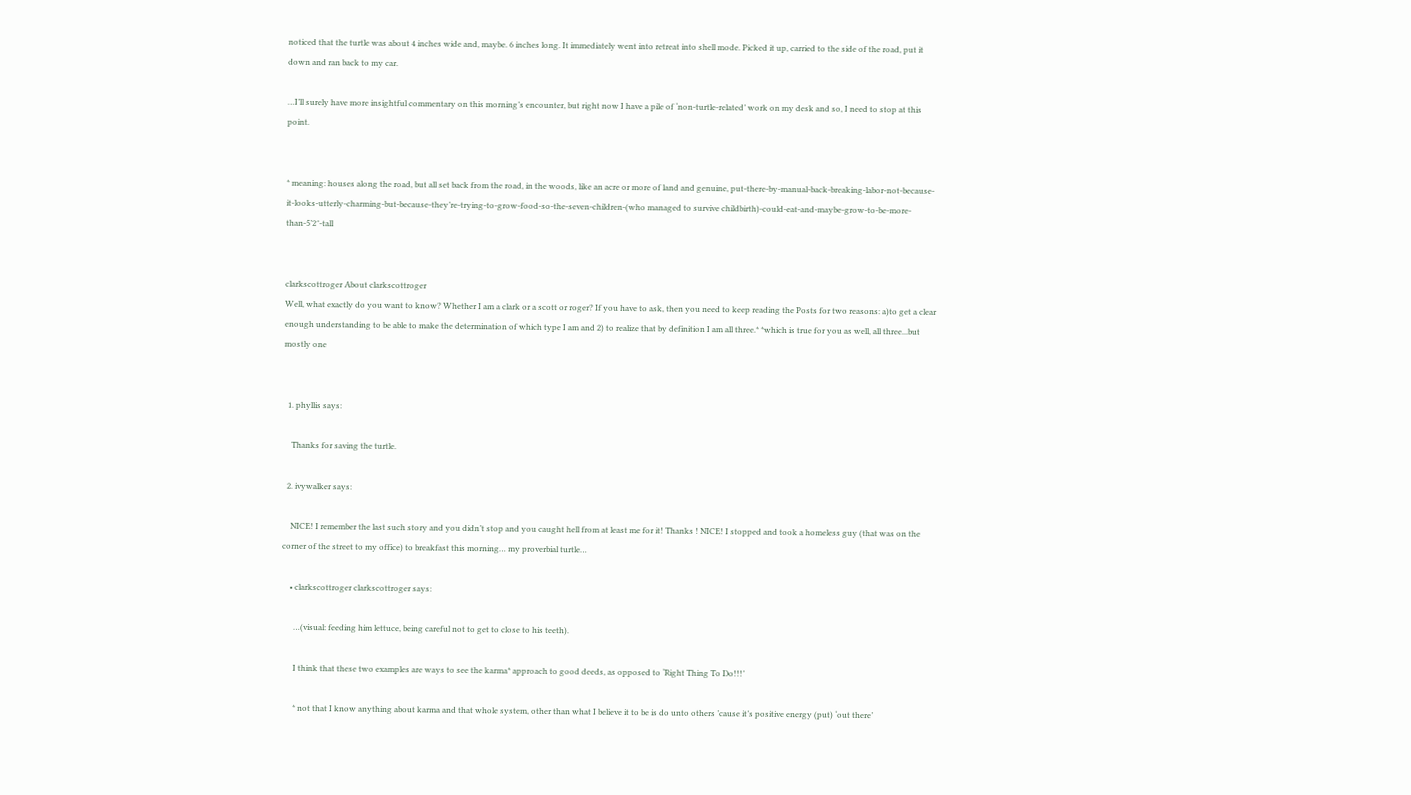noticed that the turtle was about 4 inches wide and, maybe. 6 inches long. It immediately went into retreat into shell mode. Picked it up, carried to the side of the road, put it down and ran back to my car.

…I’ll surely have more insightful commentary on this morning’s encounter, but right now I have a pile of ‘non-turtle-related’ work on my desk and so, I need to stop at this point.


* meaning: houses along the road, but all set back from the road, in the woods, like an acre or more of land and genuine, put-there-by-manual-back-breaking-labor-not-because-it-looks-utterly-charming-but-because-they’re-trying-to-grow-food-so-the-seven-children-(who managed to survive childbirth)-could-eat-and-maybe-grow-to-be-more-than-5’2″-tall


clarkscottroger About clarkscottroger
Well, what exactly do you want to know? Whether I am a clark or a scott or roger? If you have to ask, then you need to keep reading the Posts for two reasons: a)to get a clear enough understanding to be able to make the determination of which type I am and 2) to realize that by definition I am all three.* *which is true for you as well, all three...but mostly one


  1. phyllis says:

    Thanks for saving the turtle.

  2. ivywalker says:

    NICE! I remember the last such story and you didn’t stop and you caught hell from at least me for it! Thanks ! NICE! I stopped and took a homeless guy (that was on the corner of the street to my office) to breakfast this morning… my proverbial turtle…

    • clarkscottroger clarkscottroger says:

      …(visual: feeding him lettuce, being careful not to get to close to his teeth).

      I think that these two examples are ways to see the karma* approach to good deeds, as opposed to ‘Right Thing To Do!!!’

      * not that I know anything about karma and that whole system, other than what I believe it to be is do unto others ’cause it’s positive energy (put) ‘out there’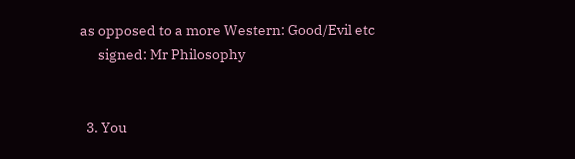as opposed to a more Western: Good/Evil etc
      signed: Mr Philosophy


  3. You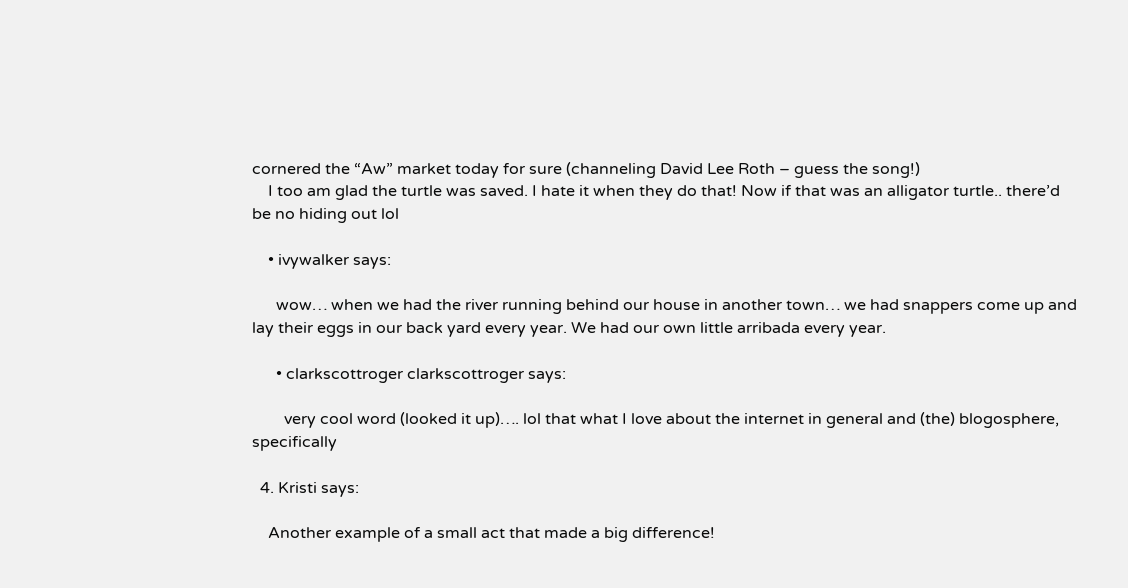cornered the “Aw” market today for sure (channeling David Lee Roth – guess the song!)
    I too am glad the turtle was saved. I hate it when they do that! Now if that was an alligator turtle.. there’d be no hiding out lol

    • ivywalker says:

      wow… when we had the river running behind our house in another town… we had snappers come up and lay their eggs in our back yard every year. We had our own little arribada every year.

      • clarkscottroger clarkscottroger says:

        very cool word (looked it up)…. lol that what I love about the internet in general and (the) blogosphere, specifically

  4. Kristi says:

    Another example of a small act that made a big difference!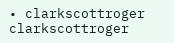• clarkscottroger clarkscottroger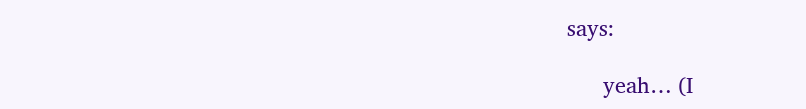says:

      yeah… (I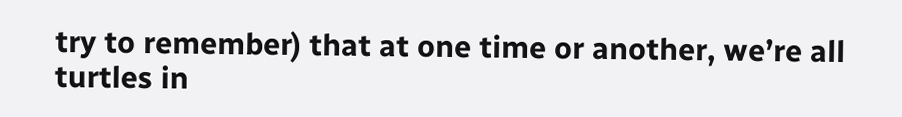try to remember) that at one time or another, we’re all turtles in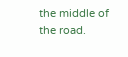the middle of the road.